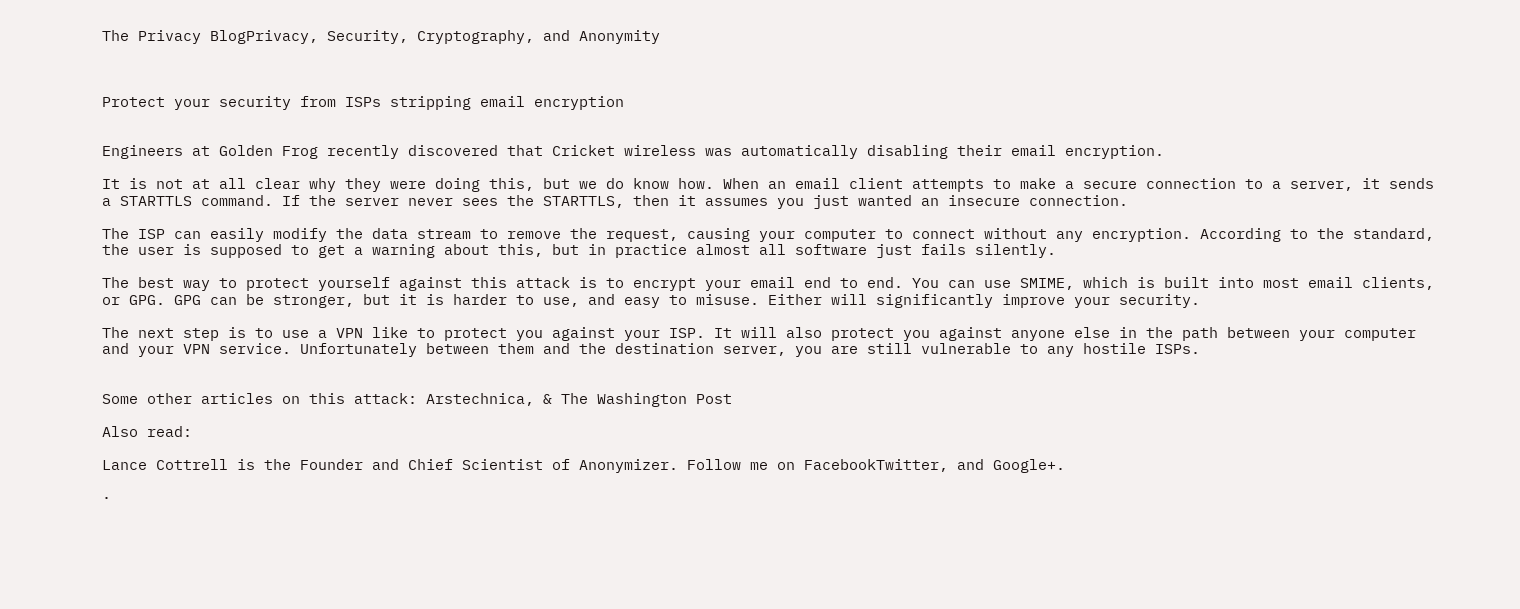The Privacy BlogPrivacy, Security, Cryptography, and Anonymity



Protect your security from ISPs stripping email encryption


Engineers at Golden Frog recently discovered that Cricket wireless was automatically disabling their email encryption.

It is not at all clear why they were doing this, but we do know how. When an email client attempts to make a secure connection to a server, it sends a STARTTLS command. If the server never sees the STARTTLS, then it assumes you just wanted an insecure connection.

The ISP can easily modify the data stream to remove the request, causing your computer to connect without any encryption. According to the standard, the user is supposed to get a warning about this, but in practice almost all software just fails silently.

The best way to protect yourself against this attack is to encrypt your email end to end. You can use SMIME, which is built into most email clients, or GPG. GPG can be stronger, but it is harder to use, and easy to misuse. Either will significantly improve your security.

The next step is to use a VPN like to protect you against your ISP. It will also protect you against anyone else in the path between your computer and your VPN service. Unfortunately between them and the destination server, you are still vulnerable to any hostile ISPs.


Some other articles on this attack: Arstechnica, & The Washington Post

Also read:

Lance Cottrell is the Founder and Chief Scientist of Anonymizer. Follow me on FacebookTwitter, and Google+.

·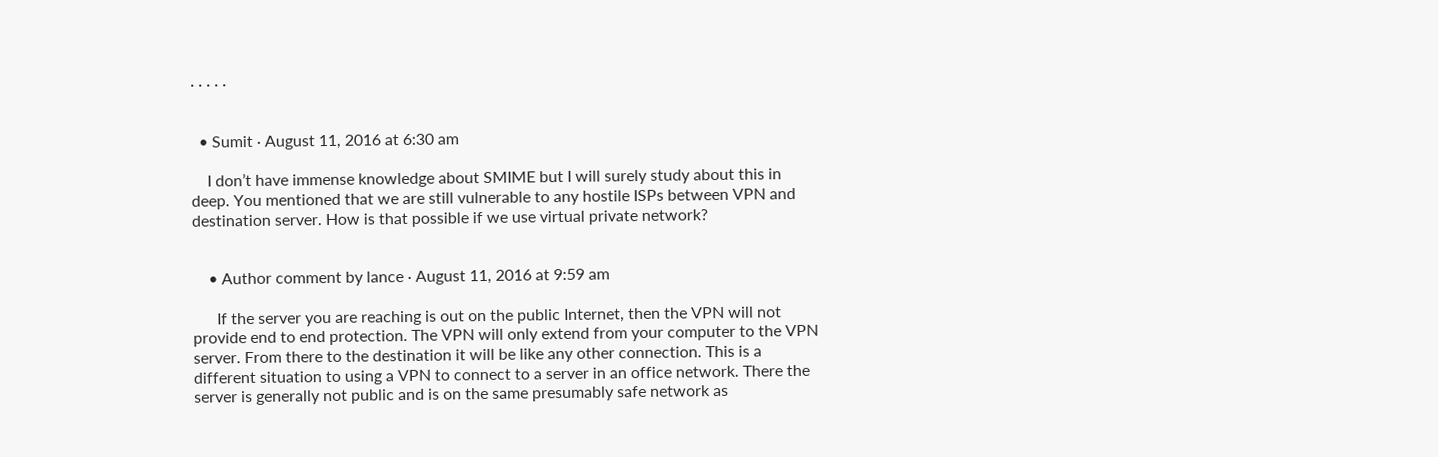· · · · ·


  • Sumit · August 11, 2016 at 6:30 am

    I don’t have immense knowledge about SMIME but I will surely study about this in deep. You mentioned that we are still vulnerable to any hostile ISPs between VPN and destination server. How is that possible if we use virtual private network?


    • Author comment by lance · August 11, 2016 at 9:59 am

      If the server you are reaching is out on the public Internet, then the VPN will not provide end to end protection. The VPN will only extend from your computer to the VPN server. From there to the destination it will be like any other connection. This is a different situation to using a VPN to connect to a server in an office network. There the server is generally not public and is on the same presumably safe network as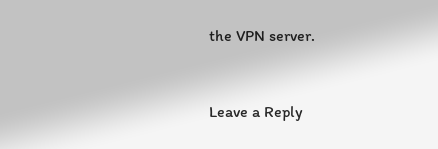the VPN server.


Leave a Reply